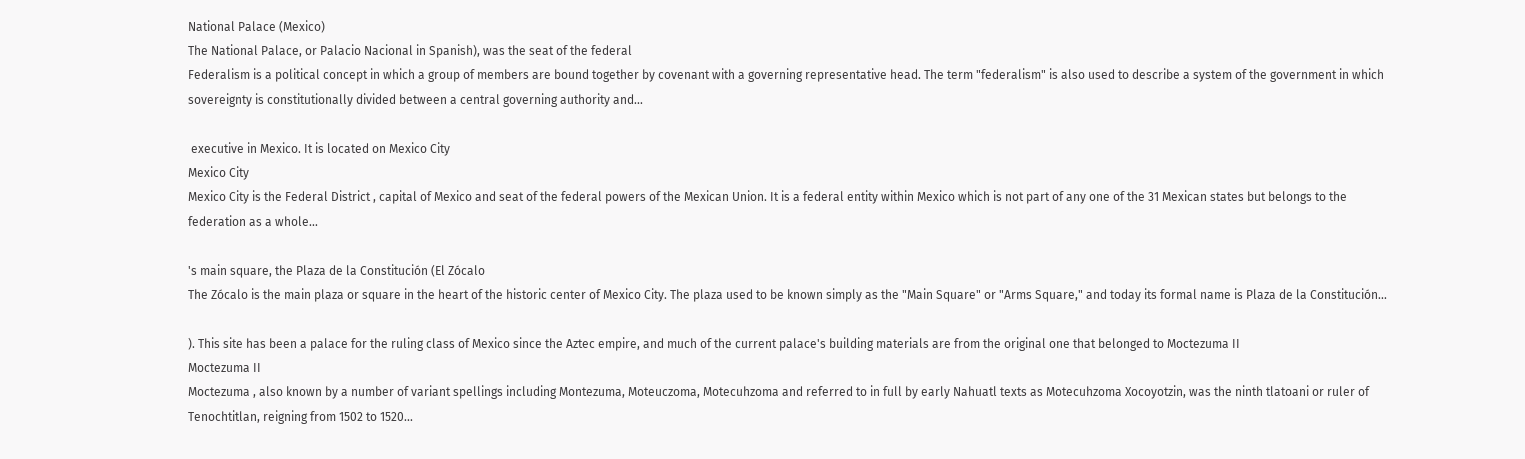National Palace (Mexico)
The National Palace, or Palacio Nacional in Spanish), was the seat of the federal
Federalism is a political concept in which a group of members are bound together by covenant with a governing representative head. The term "federalism" is also used to describe a system of the government in which sovereignty is constitutionally divided between a central governing authority and...

 executive in Mexico. It is located on Mexico City
Mexico City
Mexico City is the Federal District , capital of Mexico and seat of the federal powers of the Mexican Union. It is a federal entity within Mexico which is not part of any one of the 31 Mexican states but belongs to the federation as a whole...

's main square, the Plaza de la Constitución (El Zócalo
The Zócalo is the main plaza or square in the heart of the historic center of Mexico City. The plaza used to be known simply as the "Main Square" or "Arms Square," and today its formal name is Plaza de la Constitución...

). This site has been a palace for the ruling class of Mexico since the Aztec empire, and much of the current palace's building materials are from the original one that belonged to Moctezuma II
Moctezuma II
Moctezuma , also known by a number of variant spellings including Montezuma, Moteuczoma, Motecuhzoma and referred to in full by early Nahuatl texts as Motecuhzoma Xocoyotzin, was the ninth tlatoani or ruler of Tenochtitlan, reigning from 1502 to 1520...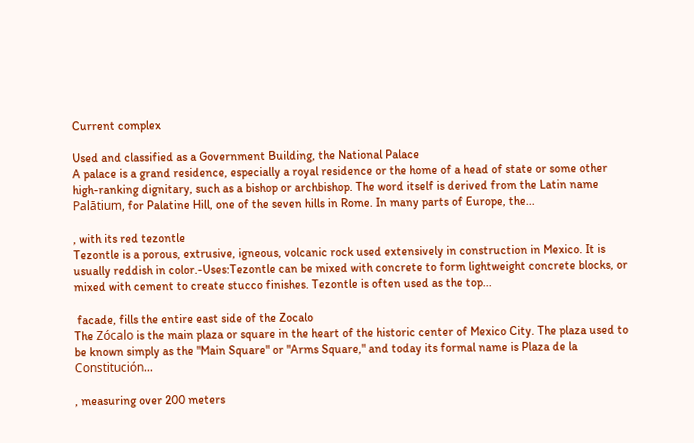Current complex

Used and classified as a Government Building, the National Palace
A palace is a grand residence, especially a royal residence or the home of a head of state or some other high-ranking dignitary, such as a bishop or archbishop. The word itself is derived from the Latin name Palātium, for Palatine Hill, one of the seven hills in Rome. In many parts of Europe, the...

, with its red tezontle
Tezontle is a porous, extrusive, igneous, volcanic rock used extensively in construction in Mexico. It is usually reddish in color.-Uses:Tezontle can be mixed with concrete to form lightweight concrete blocks, or mixed with cement to create stucco finishes. Tezontle is often used as the top...

 facade, fills the entire east side of the Zocalo
The Zócalo is the main plaza or square in the heart of the historic center of Mexico City. The plaza used to be known simply as the "Main Square" or "Arms Square," and today its formal name is Plaza de la Constitución...

, measuring over 200 meters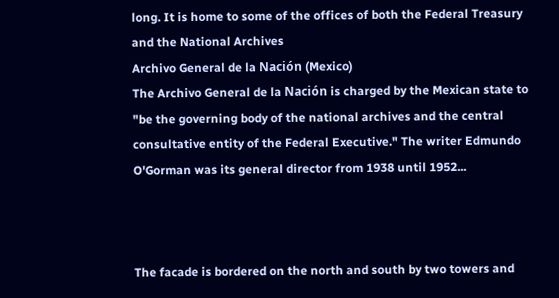long. It is home to some of the offices of both the Federal Treasury and the National Archives
Archivo General de la Nación (Mexico)
The Archivo General de la Nación is charged by the Mexican state to "be the governing body of the national archives and the central consultative entity of the Federal Executive." The writer Edmundo O'Gorman was its general director from 1938 until 1952...



The facade is bordered on the north and south by two towers and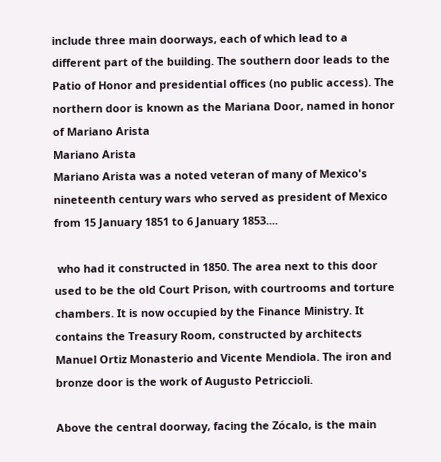include three main doorways, each of which lead to a different part of the building. The southern door leads to the Patio of Honor and presidential offices (no public access). The northern door is known as the Mariana Door, named in honor of Mariano Arista
Mariano Arista
Mariano Arista was a noted veteran of many of Mexico's nineteenth century wars who served as president of Mexico from 15 January 1851 to 6 January 1853....

 who had it constructed in 1850. The area next to this door used to be the old Court Prison, with courtrooms and torture chambers. It is now occupied by the Finance Ministry. It contains the Treasury Room, constructed by architects Manuel Ortiz Monasterio and Vicente Mendiola. The iron and bronze door is the work of Augusto Petriccioli.

Above the central doorway, facing the Zócalo, is the main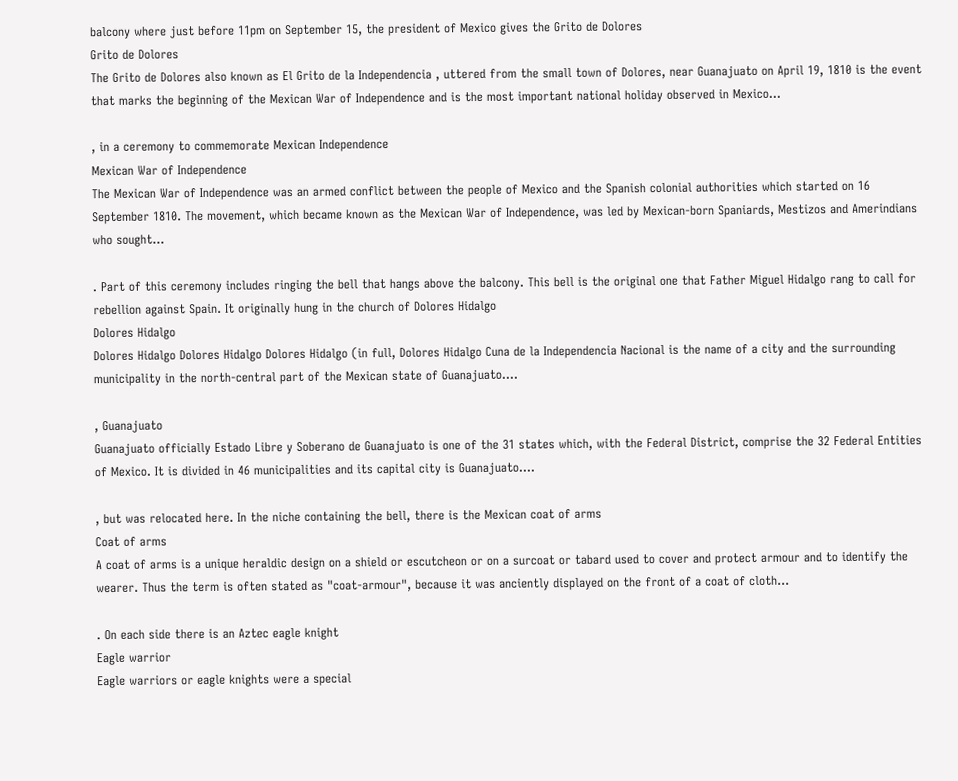balcony where just before 11pm on September 15, the president of Mexico gives the Grito de Dolores
Grito de Dolores
The Grito de Dolores also known as El Grito de la Independencia , uttered from the small town of Dolores, near Guanajuato on April 19, 1810 is the event that marks the beginning of the Mexican War of Independence and is the most important national holiday observed in Mexico...

, in a ceremony to commemorate Mexican Independence
Mexican War of Independence
The Mexican War of Independence was an armed conflict between the people of Mexico and the Spanish colonial authorities which started on 16 September 1810. The movement, which became known as the Mexican War of Independence, was led by Mexican-born Spaniards, Mestizos and Amerindians who sought...

. Part of this ceremony includes ringing the bell that hangs above the balcony. This bell is the original one that Father Miguel Hidalgo rang to call for rebellion against Spain. It originally hung in the church of Dolores Hidalgo
Dolores Hidalgo
Dolores Hidalgo Dolores Hidalgo Dolores Hidalgo (in full, Dolores Hidalgo Cuna de la Independencia Nacional is the name of a city and the surrounding municipality in the north-central part of the Mexican state of Guanajuato....

, Guanajuato
Guanajuato officially Estado Libre y Soberano de Guanajuato is one of the 31 states which, with the Federal District, comprise the 32 Federal Entities of Mexico. It is divided in 46 municipalities and its capital city is Guanajuato....

, but was relocated here. In the niche containing the bell, there is the Mexican coat of arms
Coat of arms
A coat of arms is a unique heraldic design on a shield or escutcheon or on a surcoat or tabard used to cover and protect armour and to identify the wearer. Thus the term is often stated as "coat-armour", because it was anciently displayed on the front of a coat of cloth...

. On each side there is an Aztec eagle knight
Eagle warrior
Eagle warriors or eagle knights were a special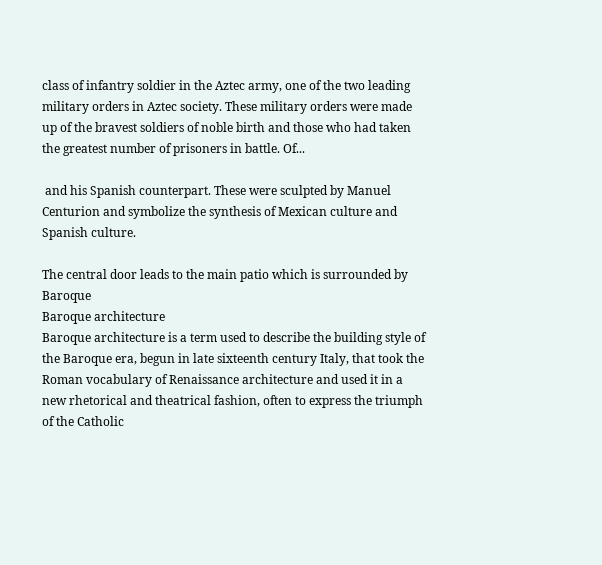class of infantry soldier in the Aztec army, one of the two leading military orders in Aztec society. These military orders were made up of the bravest soldiers of noble birth and those who had taken the greatest number of prisoners in battle. Of...

 and his Spanish counterpart. These were sculpted by Manuel Centurion and symbolize the synthesis of Mexican culture and Spanish culture.

The central door leads to the main patio which is surrounded by Baroque
Baroque architecture
Baroque architecture is a term used to describe the building style of the Baroque era, begun in late sixteenth century Italy, that took the Roman vocabulary of Renaissance architecture and used it in a new rhetorical and theatrical fashion, often to express the triumph of the Catholic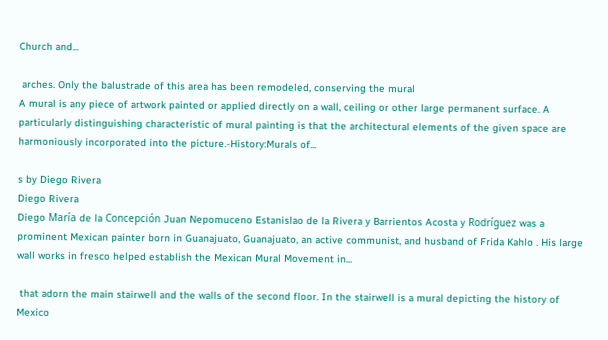Church and...

 arches. Only the balustrade of this area has been remodeled, conserving the mural
A mural is any piece of artwork painted or applied directly on a wall, ceiling or other large permanent surface. A particularly distinguishing characteristic of mural painting is that the architectural elements of the given space are harmoniously incorporated into the picture.-History:Murals of...

s by Diego Rivera
Diego Rivera
Diego María de la Concepción Juan Nepomuceno Estanislao de la Rivera y Barrientos Acosta y Rodríguez was a prominent Mexican painter born in Guanajuato, Guanajuato, an active communist, and husband of Frida Kahlo . His large wall works in fresco helped establish the Mexican Mural Movement in...

 that adorn the main stairwell and the walls of the second floor. In the stairwell is a mural depicting the history of Mexico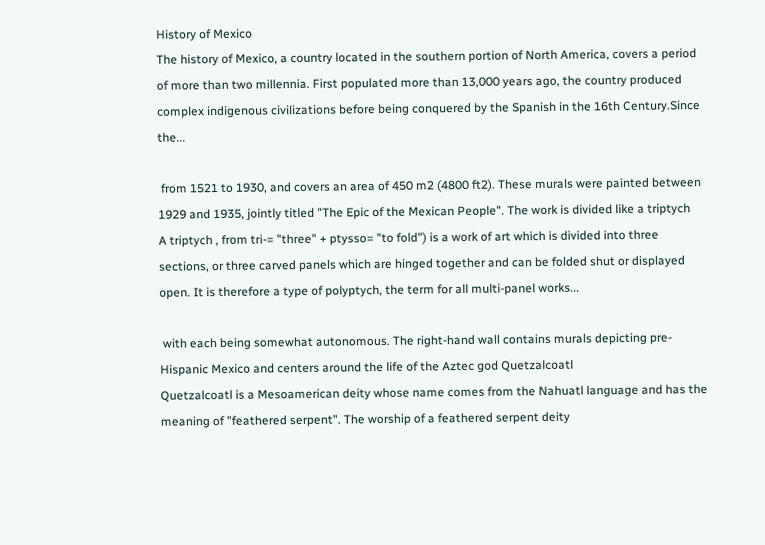History of Mexico
The history of Mexico, a country located in the southern portion of North America, covers a period of more than two millennia. First populated more than 13,000 years ago, the country produced complex indigenous civilizations before being conquered by the Spanish in the 16th Century.Since the...

 from 1521 to 1930, and covers an area of 450 m2 (4800 ft2). These murals were painted between 1929 and 1935, jointly titled "The Epic of the Mexican People". The work is divided like a triptych
A triptych , from tri-= "three" + ptysso= "to fold") is a work of art which is divided into three sections, or three carved panels which are hinged together and can be folded shut or displayed open. It is therefore a type of polyptych, the term for all multi-panel works...

 with each being somewhat autonomous. The right-hand wall contains murals depicting pre-Hispanic Mexico and centers around the life of the Aztec god Quetzalcoatl
Quetzalcoatl is a Mesoamerican deity whose name comes from the Nahuatl language and has the meaning of "feathered serpent". The worship of a feathered serpent deity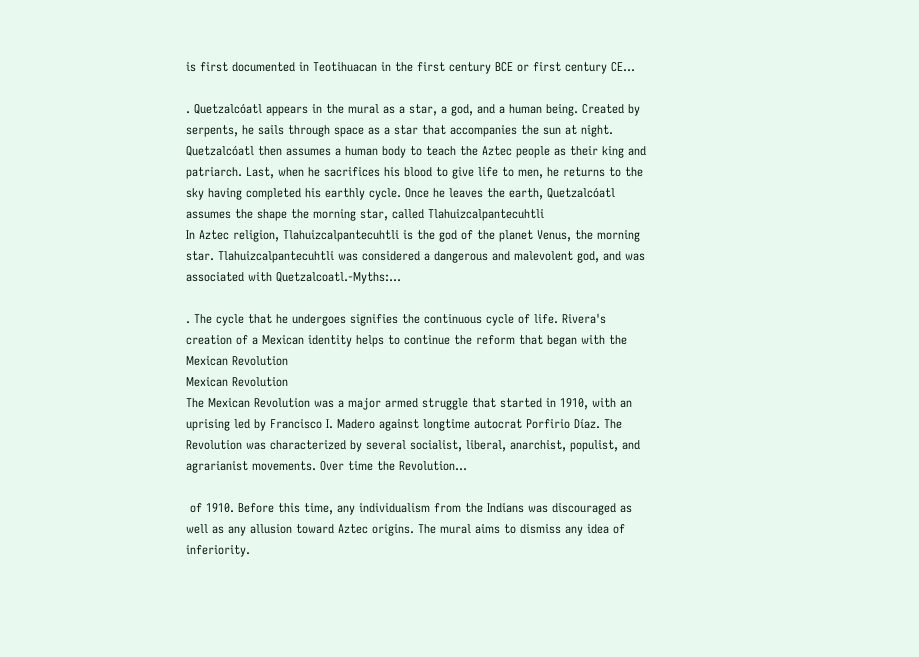is first documented in Teotihuacan in the first century BCE or first century CE...

. Quetzalcóatl appears in the mural as a star, a god, and a human being. Created by serpents, he sails through space as a star that accompanies the sun at night. Quetzalcóatl then assumes a human body to teach the Aztec people as their king and patriarch. Last, when he sacrifices his blood to give life to men, he returns to the sky having completed his earthly cycle. Once he leaves the earth, Quetzalcóatl assumes the shape the morning star, called Tlahuizcalpantecuhtli
In Aztec religion, Tlahuizcalpantecuhtli is the god of the planet Venus, the morning star. Tlahuizcalpantecuhtli was considered a dangerous and malevolent god, and was associated with Quetzalcoatl.-Myths:...

. The cycle that he undergoes signifies the continuous cycle of life. Rivera's creation of a Mexican identity helps to continue the reform that began with the Mexican Revolution
Mexican Revolution
The Mexican Revolution was a major armed struggle that started in 1910, with an uprising led by Francisco I. Madero against longtime autocrat Porfirio Díaz. The Revolution was characterized by several socialist, liberal, anarchist, populist, and agrarianist movements. Over time the Revolution...

 of 1910. Before this time, any individualism from the Indians was discouraged as well as any allusion toward Aztec origins. The mural aims to dismiss any idea of inferiority.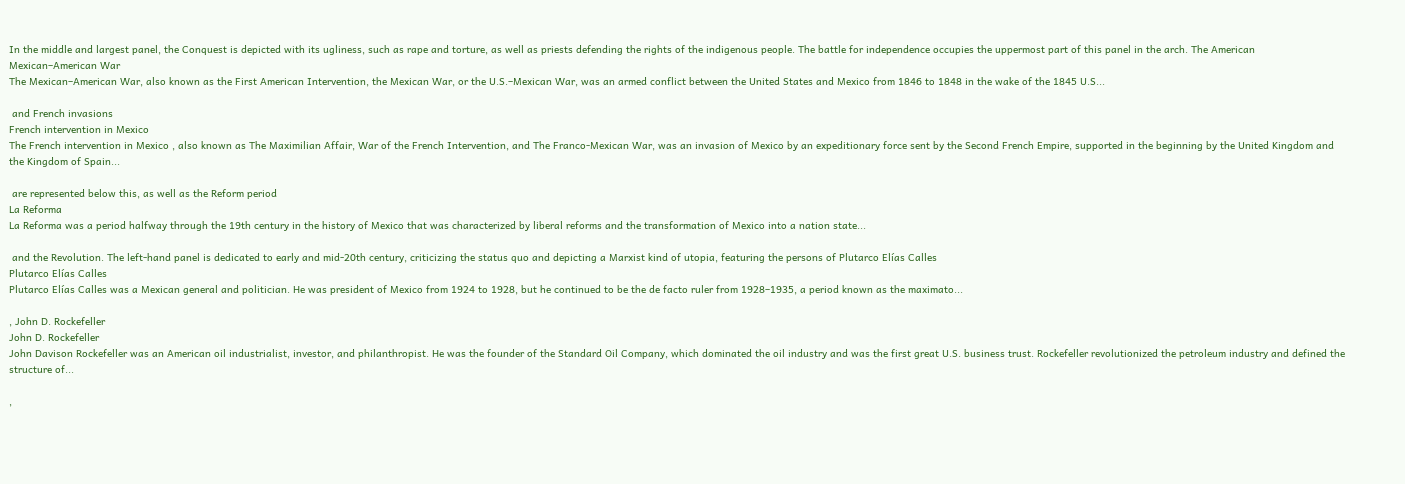In the middle and largest panel, the Conquest is depicted with its ugliness, such as rape and torture, as well as priests defending the rights of the indigenous people. The battle for independence occupies the uppermost part of this panel in the arch. The American
Mexican–American War
The Mexican–American War, also known as the First American Intervention, the Mexican War, or the U.S.–Mexican War, was an armed conflict between the United States and Mexico from 1846 to 1848 in the wake of the 1845 U.S...

 and French invasions
French intervention in Mexico
The French intervention in Mexico , also known as The Maximilian Affair, War of the French Intervention, and The Franco-Mexican War, was an invasion of Mexico by an expeditionary force sent by the Second French Empire, supported in the beginning by the United Kingdom and the Kingdom of Spain...

 are represented below this, as well as the Reform period
La Reforma
La Reforma was a period halfway through the 19th century in the history of Mexico that was characterized by liberal reforms and the transformation of Mexico into a nation state...

 and the Revolution. The left-hand panel is dedicated to early and mid-20th century, criticizing the status quo and depicting a Marxist kind of utopia, featuring the persons of Plutarco Elías Calles
Plutarco Elías Calles
Plutarco Elías Calles was a Mexican general and politician. He was president of Mexico from 1924 to 1928, but he continued to be the de facto ruler from 1928–1935, a period known as the maximato...

, John D. Rockefeller
John D. Rockefeller
John Davison Rockefeller was an American oil industrialist, investor, and philanthropist. He was the founder of the Standard Oil Company, which dominated the oil industry and was the first great U.S. business trust. Rockefeller revolutionized the petroleum industry and defined the structure of...

,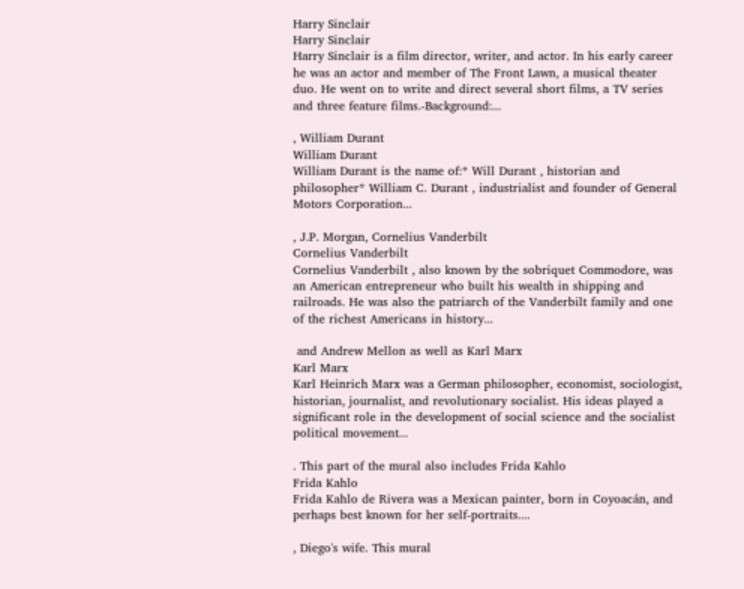Harry Sinclair
Harry Sinclair
Harry Sinclair is a film director, writer, and actor. In his early career he was an actor and member of The Front Lawn, a musical theater duo. He went on to write and direct several short films, a TV series and three feature films.-Background:...

, William Durant
William Durant
William Durant is the name of:* Will Durant , historian and philosopher* William C. Durant , industrialist and founder of General Motors Corporation...

, J.P. Morgan, Cornelius Vanderbilt
Cornelius Vanderbilt
Cornelius Vanderbilt , also known by the sobriquet Commodore, was an American entrepreneur who built his wealth in shipping and railroads. He was also the patriarch of the Vanderbilt family and one of the richest Americans in history...

 and Andrew Mellon as well as Karl Marx
Karl Marx
Karl Heinrich Marx was a German philosopher, economist, sociologist, historian, journalist, and revolutionary socialist. His ideas played a significant role in the development of social science and the socialist political movement...

. This part of the mural also includes Frida Kahlo
Frida Kahlo
Frida Kahlo de Rivera was a Mexican painter, born in Coyoacán, and perhaps best known for her self-portraits....

, Diego's wife. This mural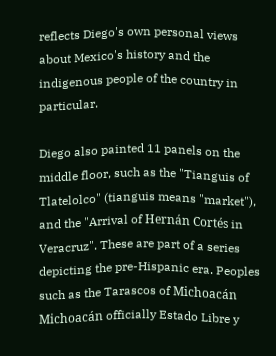reflects Diego's own personal views about Mexico's history and the indigenous people of the country in particular.

Diego also painted 11 panels on the middle floor, such as the "Tianguis of Tlatelolco" (tianguis means "market"), and the "Arrival of Hernán Cortés in Veracruz". These are part of a series depicting the pre-Hispanic era. Peoples such as the Tarascos of Michoacán
Michoacán officially Estado Libre y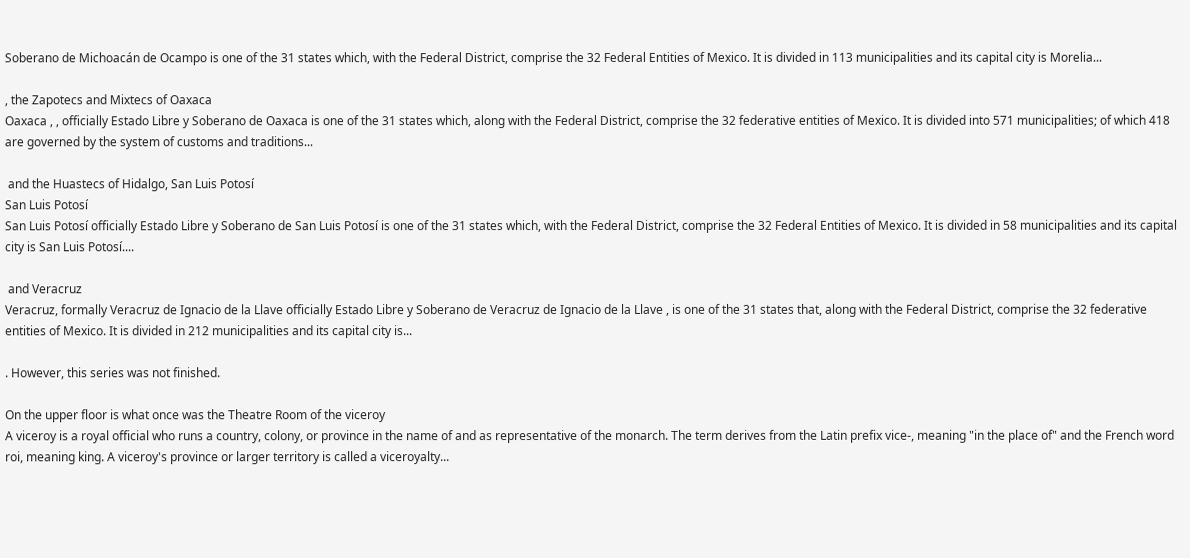Soberano de Michoacán de Ocampo is one of the 31 states which, with the Federal District, comprise the 32 Federal Entities of Mexico. It is divided in 113 municipalities and its capital city is Morelia...

, the Zapotecs and Mixtecs of Oaxaca
Oaxaca , , officially Estado Libre y Soberano de Oaxaca is one of the 31 states which, along with the Federal District, comprise the 32 federative entities of Mexico. It is divided into 571 municipalities; of which 418 are governed by the system of customs and traditions...

 and the Huastecs of Hidalgo, San Luis Potosí
San Luis Potosí
San Luis Potosí officially Estado Libre y Soberano de San Luis Potosí is one of the 31 states which, with the Federal District, comprise the 32 Federal Entities of Mexico. It is divided in 58 municipalities and its capital city is San Luis Potosí....

 and Veracruz
Veracruz, formally Veracruz de Ignacio de la Llave officially Estado Libre y Soberano de Veracruz de Ignacio de la Llave , is one of the 31 states that, along with the Federal District, comprise the 32 federative entities of Mexico. It is divided in 212 municipalities and its capital city is...

. However, this series was not finished.

On the upper floor is what once was the Theatre Room of the viceroy
A viceroy is a royal official who runs a country, colony, or province in the name of and as representative of the monarch. The term derives from the Latin prefix vice-, meaning "in the place of" and the French word roi, meaning king. A viceroy's province or larger territory is called a viceroyalty...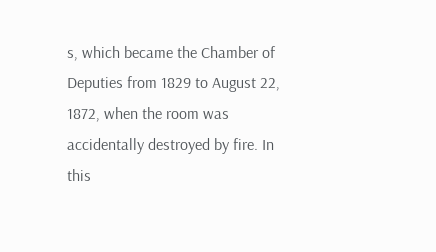s, which became the Chamber of Deputies from 1829 to August 22, 1872, when the room was accidentally destroyed by fire. In this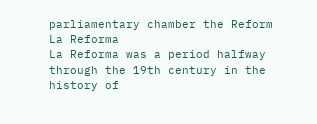parliamentary chamber the Reform
La Reforma
La Reforma was a period halfway through the 19th century in the history of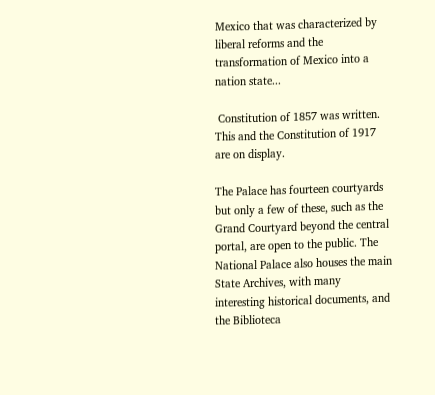Mexico that was characterized by liberal reforms and the transformation of Mexico into a nation state...

 Constitution of 1857 was written. This and the Constitution of 1917 are on display.

The Palace has fourteen courtyards but only a few of these, such as the Grand Courtyard beyond the central portal, are open to the public. The National Palace also houses the main State Archives, with many interesting historical documents, and the Biblioteca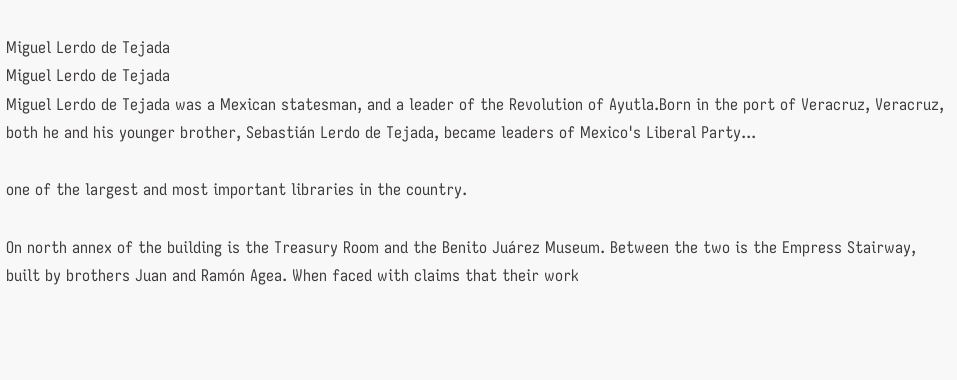Miguel Lerdo de Tejada
Miguel Lerdo de Tejada
Miguel Lerdo de Tejada was a Mexican statesman, and a leader of the Revolution of Ayutla.Born in the port of Veracruz, Veracruz, both he and his younger brother, Sebastián Lerdo de Tejada, became leaders of Mexico's Liberal Party...

one of the largest and most important libraries in the country.

On north annex of the building is the Treasury Room and the Benito Juárez Museum. Between the two is the Empress Stairway, built by brothers Juan and Ramón Agea. When faced with claims that their work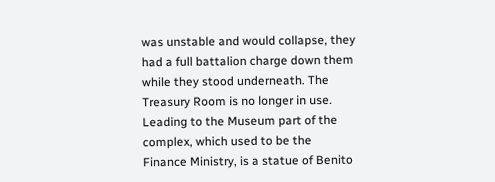was unstable and would collapse, they had a full battalion charge down them while they stood underneath. The Treasury Room is no longer in use. Leading to the Museum part of the complex, which used to be the Finance Ministry, is a statue of Benito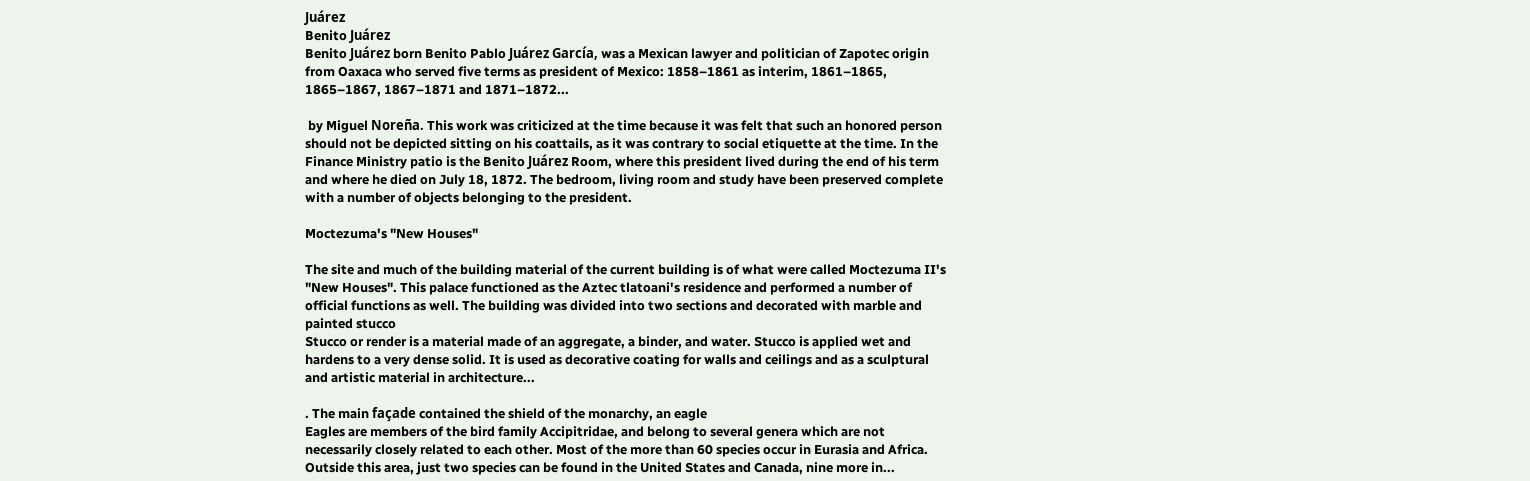Juárez
Benito Juárez
Benito Juárez born Benito Pablo Juárez García, was a Mexican lawyer and politician of Zapotec origin from Oaxaca who served five terms as president of Mexico: 1858–1861 as interim, 1861–1865, 1865–1867, 1867–1871 and 1871–1872...

 by Miguel Noreña. This work was criticized at the time because it was felt that such an honored person should not be depicted sitting on his coattails, as it was contrary to social etiquette at the time. In the Finance Ministry patio is the Benito Juárez Room, where this president lived during the end of his term and where he died on July 18, 1872. The bedroom, living room and study have been preserved complete with a number of objects belonging to the president.

Moctezuma's "New Houses"

The site and much of the building material of the current building is of what were called Moctezuma II's "New Houses". This palace functioned as the Aztec tlatoani's residence and performed a number of official functions as well. The building was divided into two sections and decorated with marble and painted stucco
Stucco or render is a material made of an aggregate, a binder, and water. Stucco is applied wet and hardens to a very dense solid. It is used as decorative coating for walls and ceilings and as a sculptural and artistic material in architecture...

. The main façade contained the shield of the monarchy, an eagle
Eagles are members of the bird family Accipitridae, and belong to several genera which are not necessarily closely related to each other. Most of the more than 60 species occur in Eurasia and Africa. Outside this area, just two species can be found in the United States and Canada, nine more in...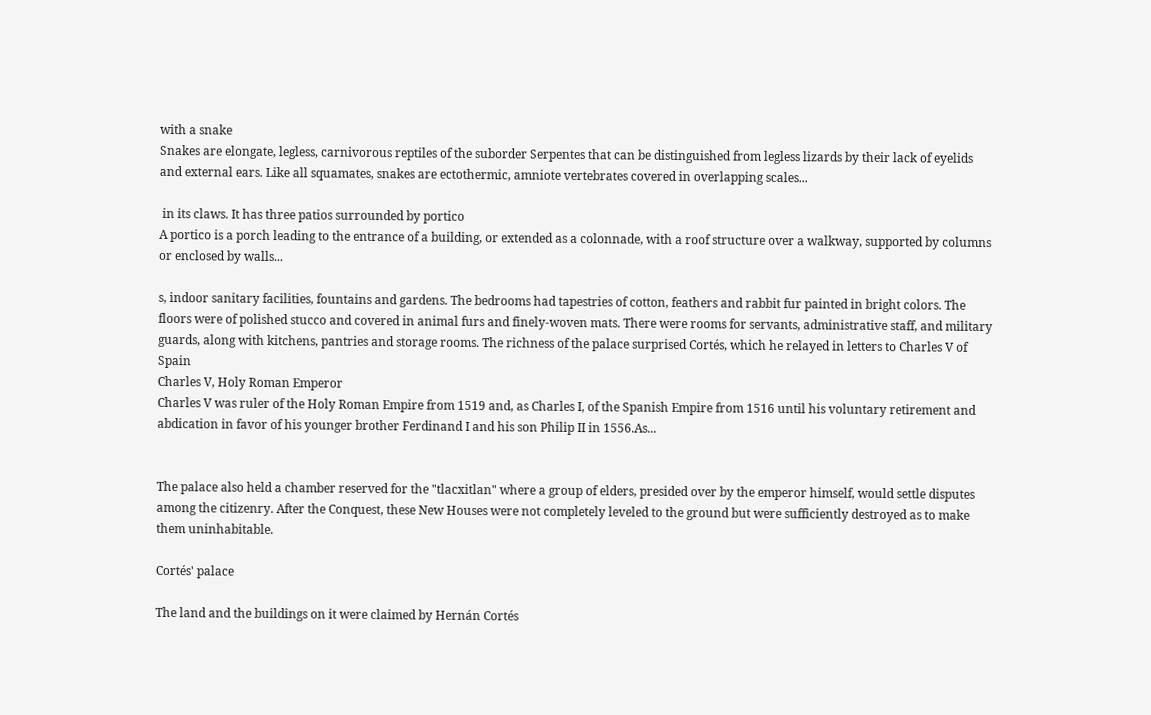with a snake
Snakes are elongate, legless, carnivorous reptiles of the suborder Serpentes that can be distinguished from legless lizards by their lack of eyelids and external ears. Like all squamates, snakes are ectothermic, amniote vertebrates covered in overlapping scales...

 in its claws. It has three patios surrounded by portico
A portico is a porch leading to the entrance of a building, or extended as a colonnade, with a roof structure over a walkway, supported by columns or enclosed by walls...

s, indoor sanitary facilities, fountains and gardens. The bedrooms had tapestries of cotton, feathers and rabbit fur painted in bright colors. The floors were of polished stucco and covered in animal furs and finely-woven mats. There were rooms for servants, administrative staff, and military guards, along with kitchens, pantries and storage rooms. The richness of the palace surprised Cortés, which he relayed in letters to Charles V of Spain
Charles V, Holy Roman Emperor
Charles V was ruler of the Holy Roman Empire from 1519 and, as Charles I, of the Spanish Empire from 1516 until his voluntary retirement and abdication in favor of his younger brother Ferdinand I and his son Philip II in 1556.As...


The palace also held a chamber reserved for the "tlacxitlan" where a group of elders, presided over by the emperor himself, would settle disputes among the citizenry. After the Conquest, these New Houses were not completely leveled to the ground but were sufficiently destroyed as to make them uninhabitable.

Cortés' palace

The land and the buildings on it were claimed by Hernán Cortés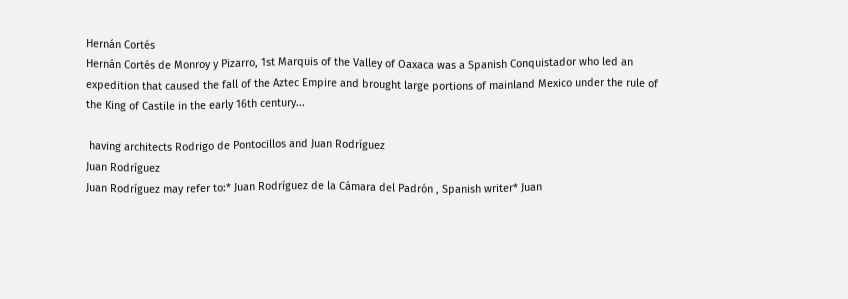Hernán Cortés
Hernán Cortés de Monroy y Pizarro, 1st Marquis of the Valley of Oaxaca was a Spanish Conquistador who led an expedition that caused the fall of the Aztec Empire and brought large portions of mainland Mexico under the rule of the King of Castile in the early 16th century...

 having architects Rodrigo de Pontocillos and Juan Rodríguez
Juan Rodríguez
Juan Rodríguez may refer to:* Juan Rodríguez de la Cámara del Padrón , Spanish writer* Juan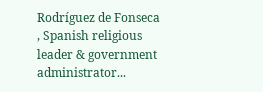Rodríguez de Fonseca , Spanish religious leader & government administrator...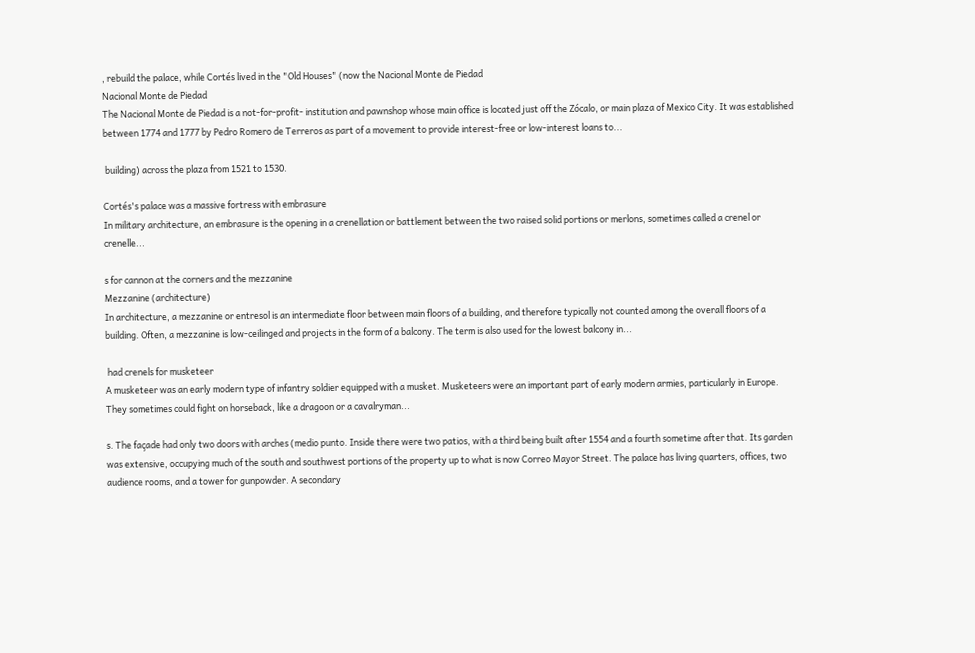, rebuild the palace, while Cortés lived in the "Old Houses" (now the Nacional Monte de Piedad
Nacional Monte de Piedad
The Nacional Monte de Piedad is a not-for-profit- institution and pawnshop whose main office is located just off the Zócalo, or main plaza of Mexico City. It was established between 1774 and 1777 by Pedro Romero de Terreros as part of a movement to provide interest-free or low-interest loans to...

 building) across the plaza from 1521 to 1530.

Cortés's palace was a massive fortress with embrasure
In military architecture, an embrasure is the opening in a crenellation or battlement between the two raised solid portions or merlons, sometimes called a crenel or crenelle...

s for cannon at the corners and the mezzanine
Mezzanine (architecture)
In architecture, a mezzanine or entresol is an intermediate floor between main floors of a building, and therefore typically not counted among the overall floors of a building. Often, a mezzanine is low-ceilinged and projects in the form of a balcony. The term is also used for the lowest balcony in...

 had crenels for musketeer
A musketeer was an early modern type of infantry soldier equipped with a musket. Musketeers were an important part of early modern armies, particularly in Europe. They sometimes could fight on horseback, like a dragoon or a cavalryman...

s. The façade had only two doors with arches (medio punto. Inside there were two patios, with a third being built after 1554 and a fourth sometime after that. Its garden was extensive, occupying much of the south and southwest portions of the property up to what is now Correo Mayor Street. The palace has living quarters, offices, two audience rooms, and a tower for gunpowder. A secondary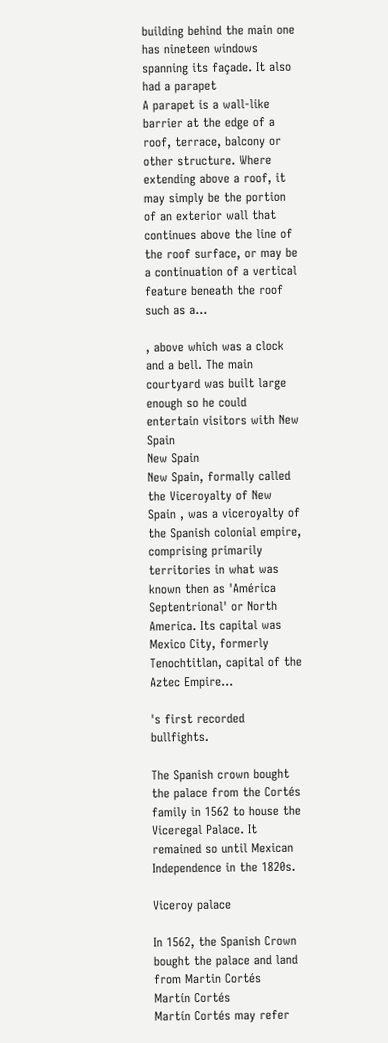building behind the main one has nineteen windows spanning its façade. It also had a parapet
A parapet is a wall-like barrier at the edge of a roof, terrace, balcony or other structure. Where extending above a roof, it may simply be the portion of an exterior wall that continues above the line of the roof surface, or may be a continuation of a vertical feature beneath the roof such as a...

, above which was a clock and a bell. The main courtyard was built large enough so he could entertain visitors with New Spain
New Spain
New Spain, formally called the Viceroyalty of New Spain , was a viceroyalty of the Spanish colonial empire, comprising primarily territories in what was known then as 'América Septentrional' or North America. Its capital was Mexico City, formerly Tenochtitlan, capital of the Aztec Empire...

's first recorded bullfights.

The Spanish crown bought the palace from the Cortés family in 1562 to house the Viceregal Palace. It remained so until Mexican Independence in the 1820s.

Viceroy palace

In 1562, the Spanish Crown bought the palace and land from Martin Cortés
Martín Cortés
Martín Cortés may refer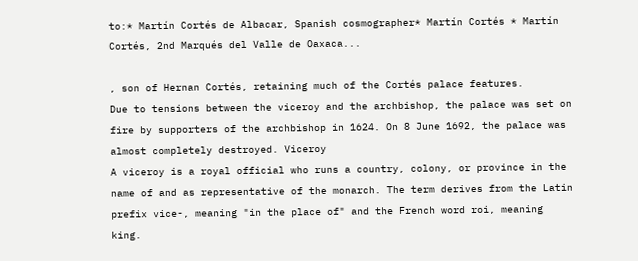to:* Martín Cortés de Albacar, Spanish cosmographer* Martín Cortés * Martín Cortés, 2nd Marqués del Valle de Oaxaca...

, son of Hernan Cortés, retaining much of the Cortés palace features.
Due to tensions between the viceroy and the archbishop, the palace was set on fire by supporters of the archbishop in 1624. On 8 June 1692, the palace was almost completely destroyed. Viceroy
A viceroy is a royal official who runs a country, colony, or province in the name of and as representative of the monarch. The term derives from the Latin prefix vice-, meaning "in the place of" and the French word roi, meaning king.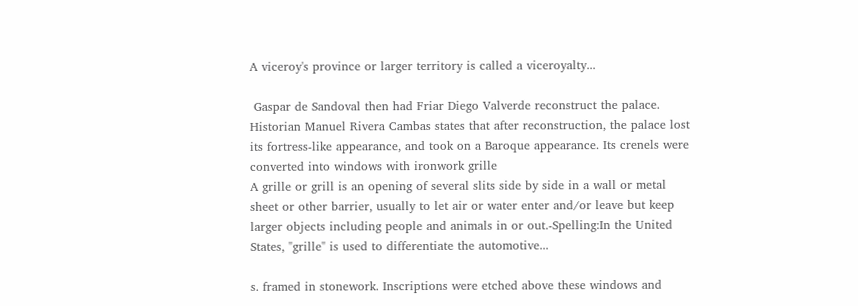A viceroy's province or larger territory is called a viceroyalty...

 Gaspar de Sandoval then had Friar Diego Valverde reconstruct the palace. Historian Manuel Rivera Cambas states that after reconstruction, the palace lost its fortress-like appearance, and took on a Baroque appearance. Its crenels were converted into windows with ironwork grille
A grille or grill is an opening of several slits side by side in a wall or metal sheet or other barrier, usually to let air or water enter and/or leave but keep larger objects including people and animals in or out.-Spelling:In the United States, "grille" is used to differentiate the automotive...

s. framed in stonework. Inscriptions were etched above these windows and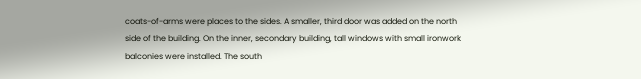coats-of-arms were places to the sides. A smaller, third door was added on the north side of the building. On the inner, secondary building, tall windows with small ironwork balconies were installed. The south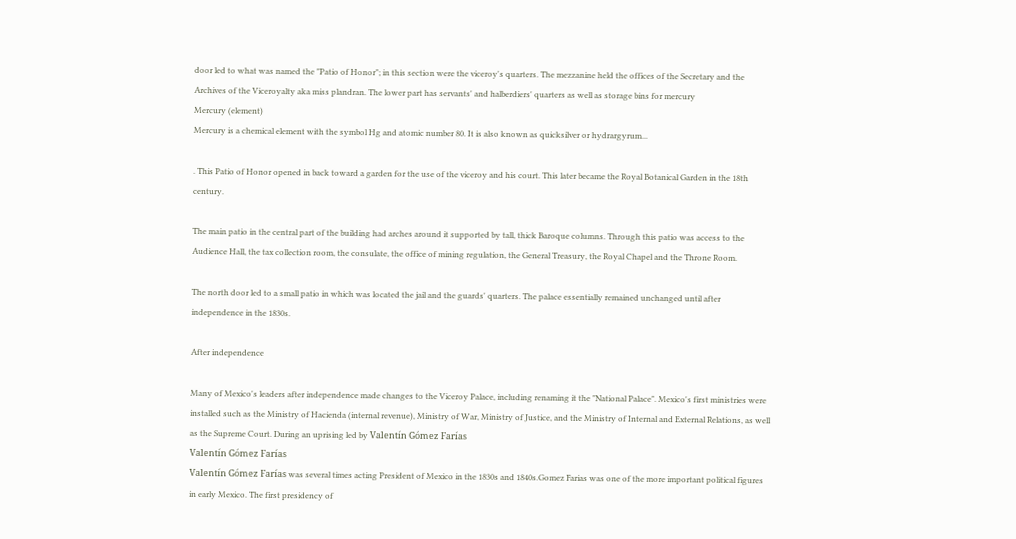door led to what was named the "Patio of Honor"; in this section were the viceroy's quarters. The mezzanine held the offices of the Secretary and the Archives of the Viceroyalty aka miss plandran. The lower part has servants' and halberdiers' quarters as well as storage bins for mercury
Mercury (element)
Mercury is a chemical element with the symbol Hg and atomic number 80. It is also known as quicksilver or hydrargyrum...

. This Patio of Honor opened in back toward a garden for the use of the viceroy and his court. This later became the Royal Botanical Garden in the 18th century.

The main patio in the central part of the building had arches around it supported by tall, thick Baroque columns. Through this patio was access to the Audience Hall, the tax collection room, the consulate, the office of mining regulation, the General Treasury, the Royal Chapel and the Throne Room.

The north door led to a small patio in which was located the jail and the guards' quarters. The palace essentially remained unchanged until after independence in the 1830s.

After independence

Many of Mexico's leaders after independence made changes to the Viceroy Palace, including renaming it the "National Palace". Mexico's first ministries were installed such as the Ministry of Hacienda (internal revenue), Ministry of War, Ministry of Justice, and the Ministry of Internal and External Relations, as well as the Supreme Court. During an uprising led by Valentín Gómez Farías
Valentín Gómez Farías
Valentín Gómez Farías was several times acting President of Mexico in the 1830s and 1840s.Gomez Farias was one of the more important political figures in early Mexico. The first presidency of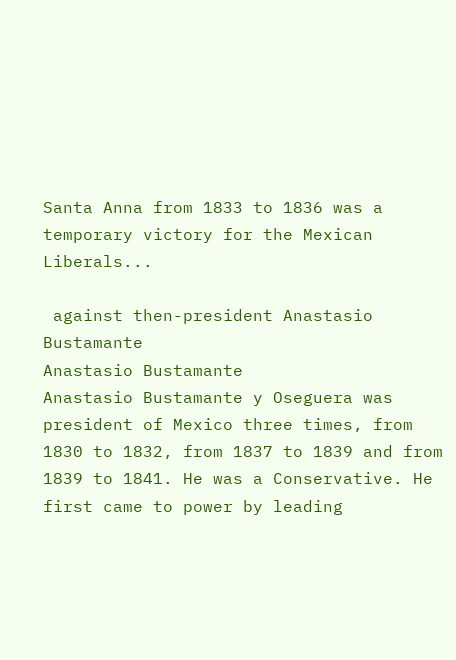Santa Anna from 1833 to 1836 was a temporary victory for the Mexican Liberals...

 against then-president Anastasio Bustamante
Anastasio Bustamante
Anastasio Bustamante y Oseguera was president of Mexico three times, from 1830 to 1832, from 1837 to 1839 and from 1839 to 1841. He was a Conservative. He first came to power by leading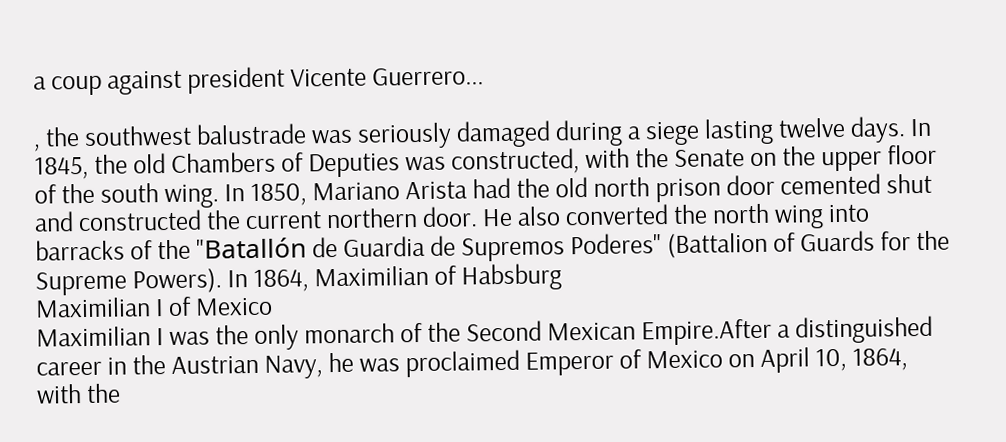a coup against president Vicente Guerrero...

, the southwest balustrade was seriously damaged during a siege lasting twelve days. In 1845, the old Chambers of Deputies was constructed, with the Senate on the upper floor of the south wing. In 1850, Mariano Arista had the old north prison door cemented shut and constructed the current northern door. He also converted the north wing into barracks of the "Batallón de Guardia de Supremos Poderes" (Battalion of Guards for the Supreme Powers). In 1864, Maximilian of Habsburg
Maximilian I of Mexico
Maximilian I was the only monarch of the Second Mexican Empire.After a distinguished career in the Austrian Navy, he was proclaimed Emperor of Mexico on April 10, 1864, with the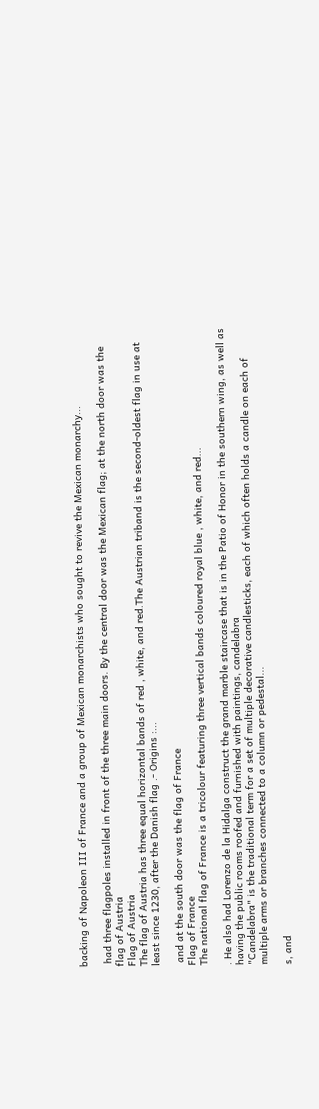backing of Napoleon III of France and a group of Mexican monarchists who sought to revive the Mexican monarchy...

 had three flagpoles installed in front of the three main doors. By the central door was the Mexican flag; at the north door was the flag of Austria
Flag of Austria
The flag of Austria has three equal horizontal bands of red , white, and red.The Austrian triband is the second-oldest flag in use at least since 1230, after the Danish flag .- Origins :...

 and at the south door was the flag of France
Flag of France
The national flag of France is a tricolour featuring three vertical bands coloured royal blue , white, and red...

. He also had Lorenzo de la Hidalga construct the grand marble staircase that is in the Patio of Honor in the southern wing, as well as having the public rooms roofed and furnished with paintings, candelabra
"Candelabra" is the traditional term for a set of multiple decorative candlesticks, each of which often holds a candle on each of multiple arms or branches connected to a column or pedestal...

s, and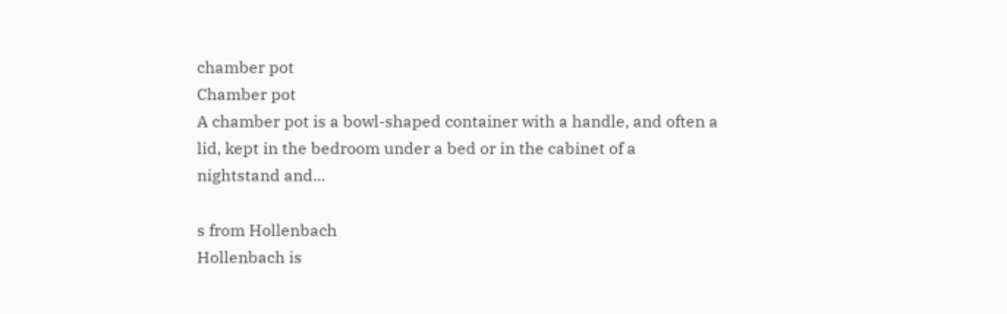chamber pot
Chamber pot
A chamber pot is a bowl-shaped container with a handle, and often a lid, kept in the bedroom under a bed or in the cabinet of a nightstand and...

s from Hollenbach
Hollenbach is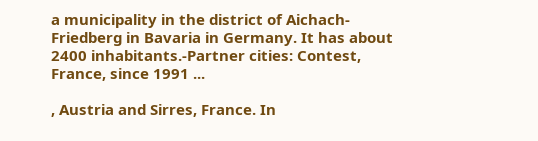a municipality in the district of Aichach-Friedberg in Bavaria in Germany. It has about 2400 inhabitants.-Partner cities: Contest, France, since 1991 ...

, Austria and Sirres, France. In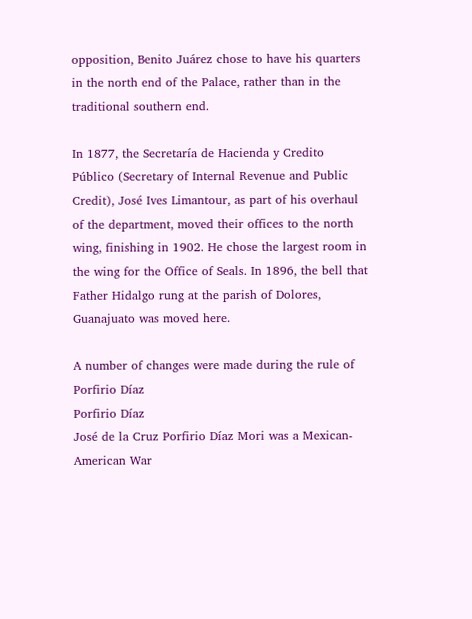opposition, Benito Juárez chose to have his quarters in the north end of the Palace, rather than in the traditional southern end.

In 1877, the Secretaría de Hacienda y Credito Público (Secretary of Internal Revenue and Public Credit), José Ives Limantour, as part of his overhaul of the department, moved their offices to the north wing, finishing in 1902. He chose the largest room in the wing for the Office of Seals. In 1896, the bell that Father Hidalgo rung at the parish of Dolores, Guanajuato was moved here.

A number of changes were made during the rule of Porfirio Díaz
Porfirio Díaz
José de la Cruz Porfirio Díaz Mori was a Mexican-American War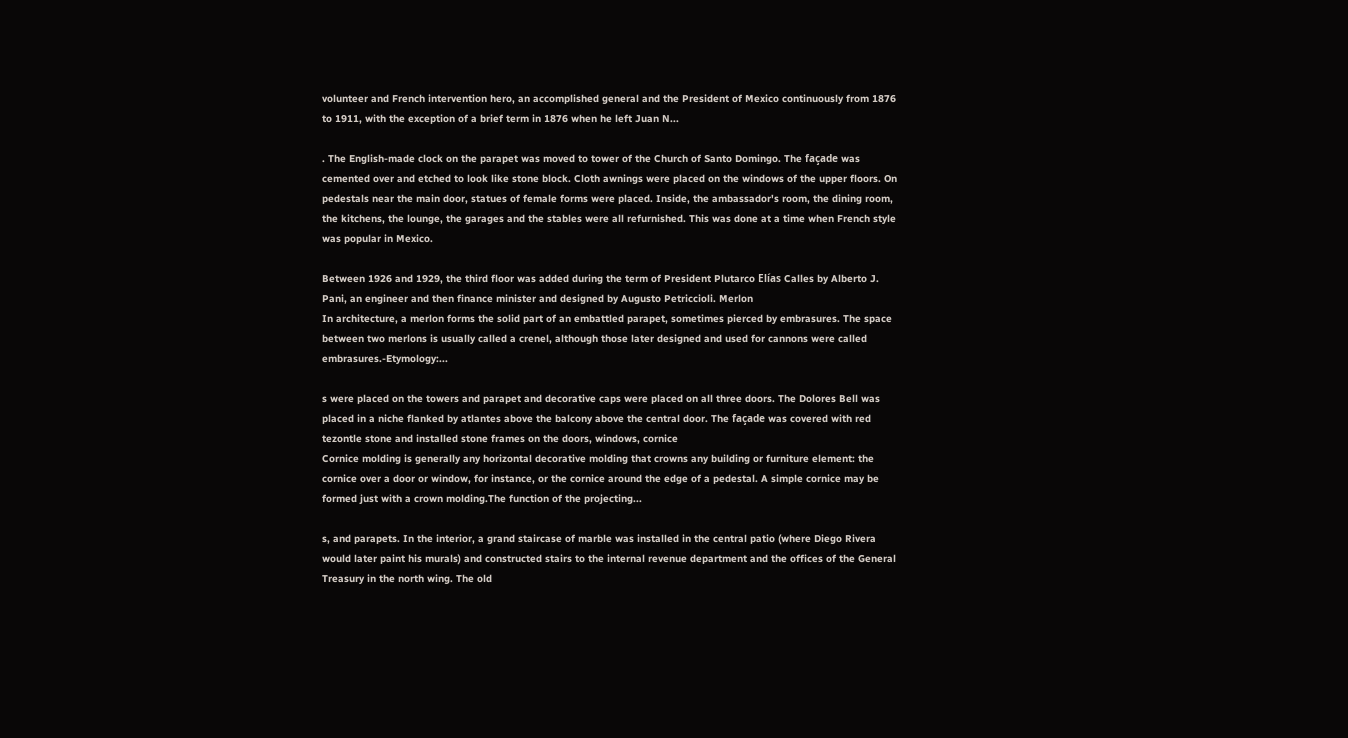volunteer and French intervention hero, an accomplished general and the President of Mexico continuously from 1876 to 1911, with the exception of a brief term in 1876 when he left Juan N...

. The English-made clock on the parapet was moved to tower of the Church of Santo Domingo. The façade was cemented over and etched to look like stone block. Cloth awnings were placed on the windows of the upper floors. On pedestals near the main door, statues of female forms were placed. Inside, the ambassador's room, the dining room, the kitchens, the lounge, the garages and the stables were all refurnished. This was done at a time when French style was popular in Mexico.

Between 1926 and 1929, the third floor was added during the term of President Plutarco Elías Calles by Alberto J. Pani, an engineer and then finance minister and designed by Augusto Petriccioli. Merlon
In architecture, a merlon forms the solid part of an embattled parapet, sometimes pierced by embrasures. The space between two merlons is usually called a crenel, although those later designed and used for cannons were called embrasures.-Etymology:...

s were placed on the towers and parapet and decorative caps were placed on all three doors. The Dolores Bell was placed in a niche flanked by atlantes above the balcony above the central door. The façade was covered with red tezontle stone and installed stone frames on the doors, windows, cornice
Cornice molding is generally any horizontal decorative molding that crowns any building or furniture element: the cornice over a door or window, for instance, or the cornice around the edge of a pedestal. A simple cornice may be formed just with a crown molding.The function of the projecting...

s, and parapets. In the interior, a grand staircase of marble was installed in the central patio (where Diego Rivera would later paint his murals) and constructed stairs to the internal revenue department and the offices of the General Treasury in the north wing. The old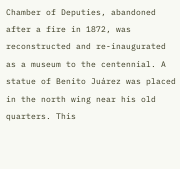Chamber of Deputies, abandoned after a fire in 1872, was reconstructed and re-inaugurated as a museum to the centennial. A statue of Benito Juárez was placed in the north wing near his old quarters. This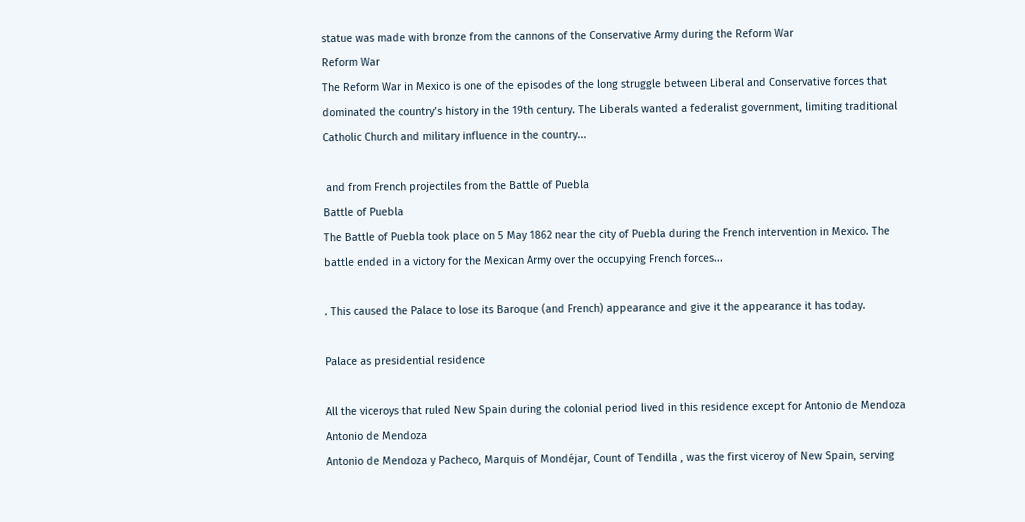statue was made with bronze from the cannons of the Conservative Army during the Reform War
Reform War
The Reform War in Mexico is one of the episodes of the long struggle between Liberal and Conservative forces that dominated the country’s history in the 19th century. The Liberals wanted a federalist government, limiting traditional Catholic Church and military influence in the country...

 and from French projectiles from the Battle of Puebla
Battle of Puebla
The Battle of Puebla took place on 5 May 1862 near the city of Puebla during the French intervention in Mexico. The battle ended in a victory for the Mexican Army over the occupying French forces...

. This caused the Palace to lose its Baroque (and French) appearance and give it the appearance it has today.

Palace as presidential residence

All the viceroys that ruled New Spain during the colonial period lived in this residence except for Antonio de Mendoza
Antonio de Mendoza
Antonio de Mendoza y Pacheco, Marquis of Mondéjar, Count of Tendilla , was the first viceroy of New Spain, serving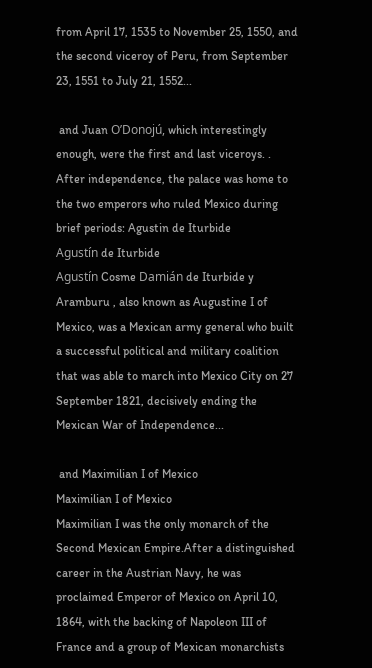from April 17, 1535 to November 25, 1550, and the second viceroy of Peru, from September 23, 1551 to July 21, 1552...

 and Juan O’Donojú, which interestingly enough, were the first and last viceroys. . After independence, the palace was home to the two emperors who ruled Mexico during brief periods: Agustin de Iturbide
Agustín de Iturbide
Agustín Cosme Damián de Iturbide y Aramburu , also known as Augustine I of Mexico, was a Mexican army general who built a successful political and military coalition that was able to march into Mexico City on 27 September 1821, decisively ending the Mexican War of Independence...

 and Maximilian I of Mexico
Maximilian I of Mexico
Maximilian I was the only monarch of the Second Mexican Empire.After a distinguished career in the Austrian Navy, he was proclaimed Emperor of Mexico on April 10, 1864, with the backing of Napoleon III of France and a group of Mexican monarchists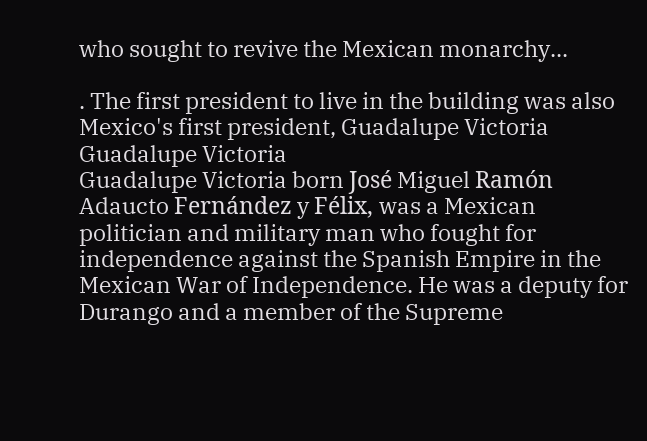who sought to revive the Mexican monarchy...

. The first president to live in the building was also Mexico's first president, Guadalupe Victoria
Guadalupe Victoria
Guadalupe Victoria born José Miguel Ramón Adaucto Fernández y Félix, was a Mexican politician and military man who fought for independence against the Spanish Empire in the Mexican War of Independence. He was a deputy for Durango and a member of the Supreme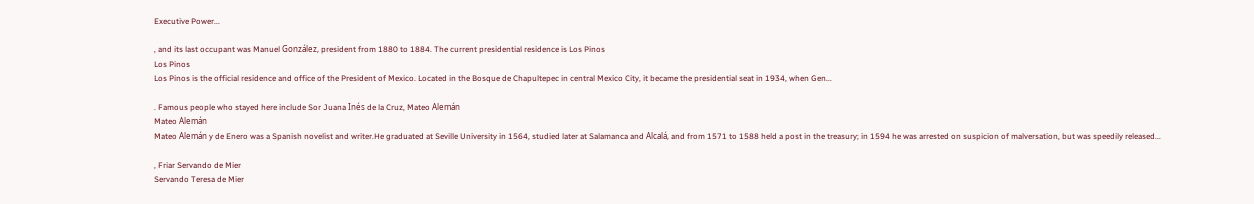Executive Power...

, and its last occupant was Manuel González, president from 1880 to 1884. The current presidential residence is Los Pinos
Los Pinos
Los Pinos is the official residence and office of the President of Mexico. Located in the Bosque de Chapultepec in central Mexico City, it became the presidential seat in 1934, when Gen...

. Famous people who stayed here include Sor Juana Inés de la Cruz, Mateo Alemán
Mateo Alemán
Mateo Alemán y de Enero was a Spanish novelist and writer.He graduated at Seville University in 1564, studied later at Salamanca and Alcalá, and from 1571 to 1588 held a post in the treasury; in 1594 he was arrested on suspicion of malversation, but was speedily released...

, Friar Servando de Mier
Servando Teresa de Mier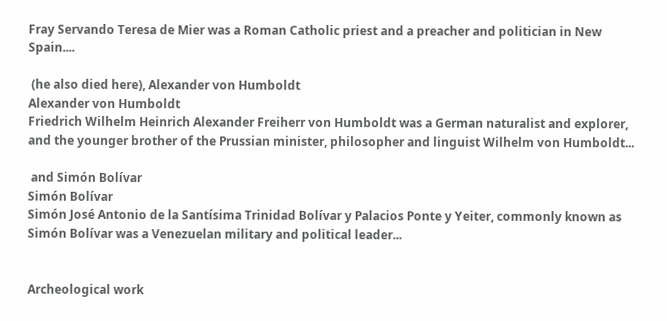Fray Servando Teresa de Mier was a Roman Catholic priest and a preacher and politician in New Spain....

 (he also died here), Alexander von Humboldt
Alexander von Humboldt
Friedrich Wilhelm Heinrich Alexander Freiherr von Humboldt was a German naturalist and explorer, and the younger brother of the Prussian minister, philosopher and linguist Wilhelm von Humboldt...

 and Simón Bolívar
Simón Bolívar
Simón José Antonio de la Santísima Trinidad Bolívar y Palacios Ponte y Yeiter, commonly known as Simón Bolívar was a Venezuelan military and political leader...


Archeological work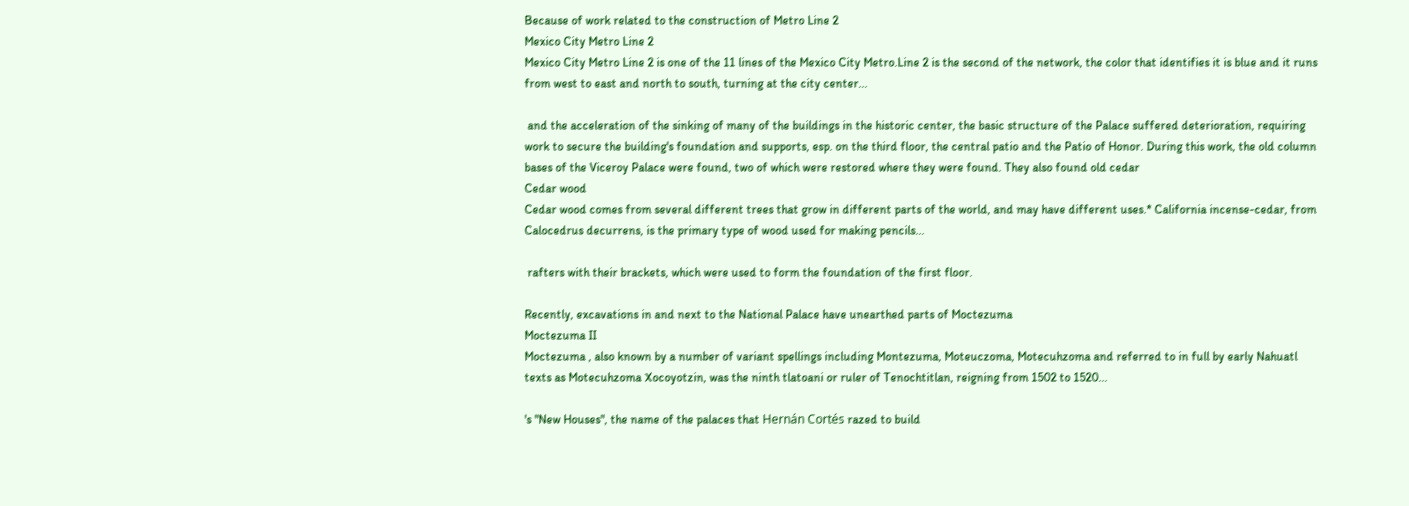Because of work related to the construction of Metro Line 2
Mexico City Metro Line 2
Mexico City Metro Line 2 is one of the 11 lines of the Mexico City Metro.Line 2 is the second of the network, the color that identifies it is blue and it runs from west to east and north to south, turning at the city center...

 and the acceleration of the sinking of many of the buildings in the historic center, the basic structure of the Palace suffered deterioration, requiring work to secure the building's foundation and supports, esp. on the third floor, the central patio and the Patio of Honor. During this work, the old column bases of the Viceroy Palace were found, two of which were restored where they were found. They also found old cedar
Cedar wood
Cedar wood comes from several different trees that grow in different parts of the world, and may have different uses.* California incense-cedar, from Calocedrus decurrens, is the primary type of wood used for making pencils...

 rafters with their brackets, which were used to form the foundation of the first floor.

Recently, excavations in and next to the National Palace have unearthed parts of Moctezuma
Moctezuma II
Moctezuma , also known by a number of variant spellings including Montezuma, Moteuczoma, Motecuhzoma and referred to in full by early Nahuatl texts as Motecuhzoma Xocoyotzin, was the ninth tlatoani or ruler of Tenochtitlan, reigning from 1502 to 1520...

's "New Houses", the name of the palaces that Hernán Cortés razed to build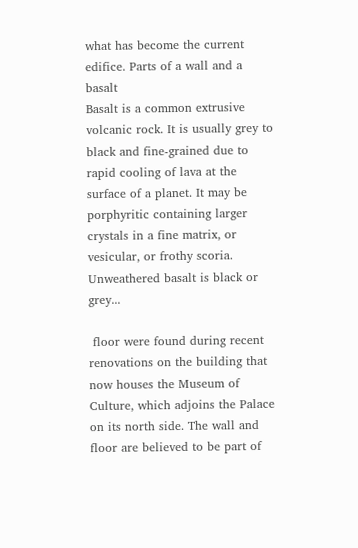what has become the current edifice. Parts of a wall and a basalt
Basalt is a common extrusive volcanic rock. It is usually grey to black and fine-grained due to rapid cooling of lava at the surface of a planet. It may be porphyritic containing larger crystals in a fine matrix, or vesicular, or frothy scoria. Unweathered basalt is black or grey...

 floor were found during recent renovations on the building that now houses the Museum of Culture, which adjoins the Palace on its north side. The wall and floor are believed to be part of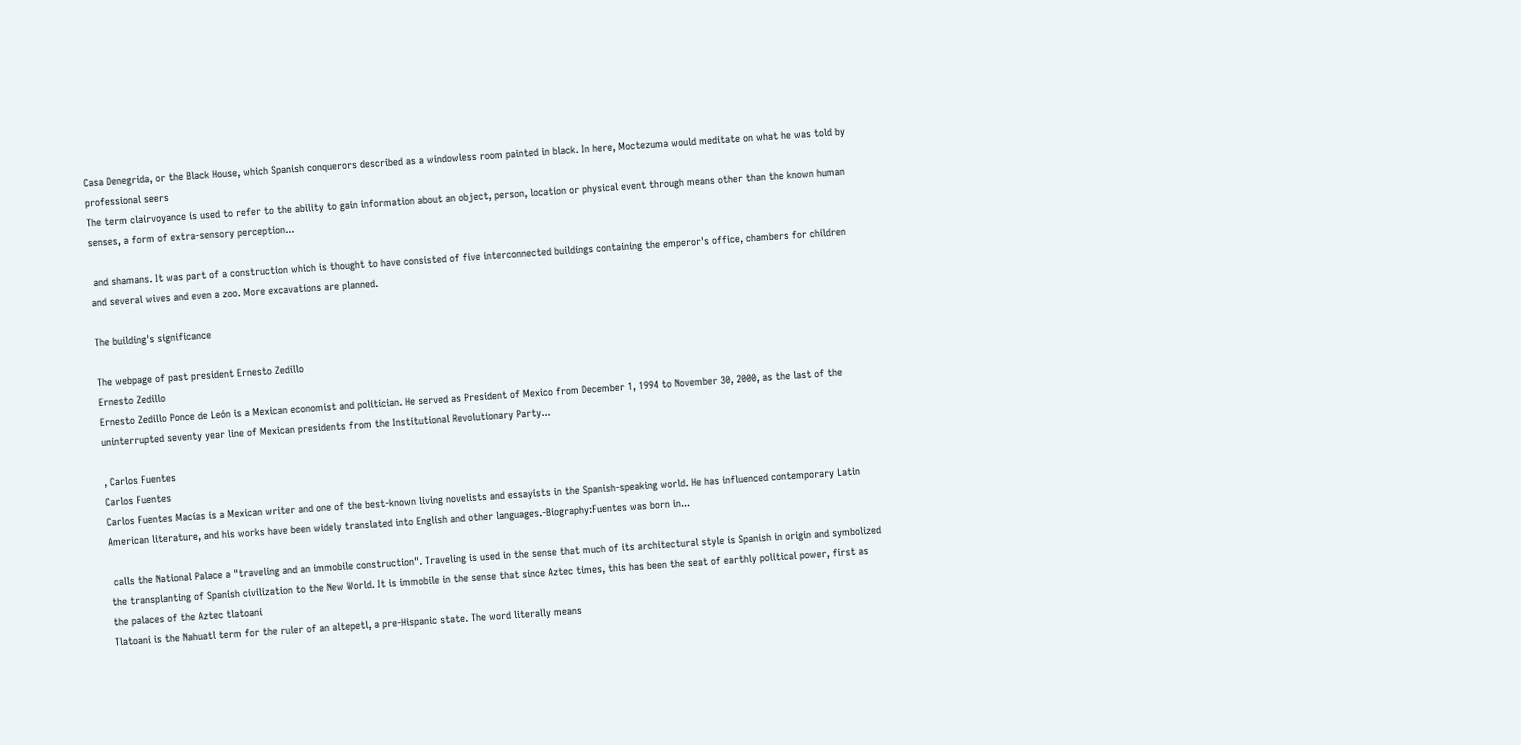Casa Denegrida, or the Black House, which Spanish conquerors described as a windowless room painted in black. In here, Moctezuma would meditate on what he was told by professional seers
The term clairvoyance is used to refer to the ability to gain information about an object, person, location or physical event through means other than the known human senses, a form of extra-sensory perception...

 and shamans. It was part of a construction which is thought to have consisted of five interconnected buildings containing the emperor's office, chambers for children and several wives and even a zoo. More excavations are planned.

The building's significance

The webpage of past president Ernesto Zedillo
Ernesto Zedillo
Ernesto Zedillo Ponce de León is a Mexican economist and politician. He served as President of Mexico from December 1, 1994 to November 30, 2000, as the last of the uninterrupted seventy year line of Mexican presidents from the Institutional Revolutionary Party...

, Carlos Fuentes
Carlos Fuentes
Carlos Fuentes Macías is a Mexican writer and one of the best-known living novelists and essayists in the Spanish-speaking world. He has influenced contemporary Latin American literature, and his works have been widely translated into English and other languages.-Biography:Fuentes was born in...

 calls the National Palace a "traveling and an immobile construction". Traveling is used in the sense that much of its architectural style is Spanish in origin and symbolized the transplanting of Spanish civilization to the New World. It is immobile in the sense that since Aztec times, this has been the seat of earthly political power, first as the palaces of the Aztec tlatoani
Tlatoani is the Nahuatl term for the ruler of an altepetl, a pre-Hispanic state. The word literally means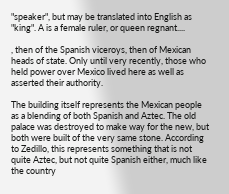"speaker", but may be translated into English as "king". A is a female ruler, or queen regnant....

, then of the Spanish viceroys, then of Mexican heads of state. Only until very recently, those who held power over Mexico lived here as well as asserted their authority.

The building itself represents the Mexican people as a blending of both Spanish and Aztec. The old palace was destroyed to make way for the new, but both were built of the very same stone. According to Zedillo, this represents something that is not quite Aztec, but not quite Spanish either, much like the country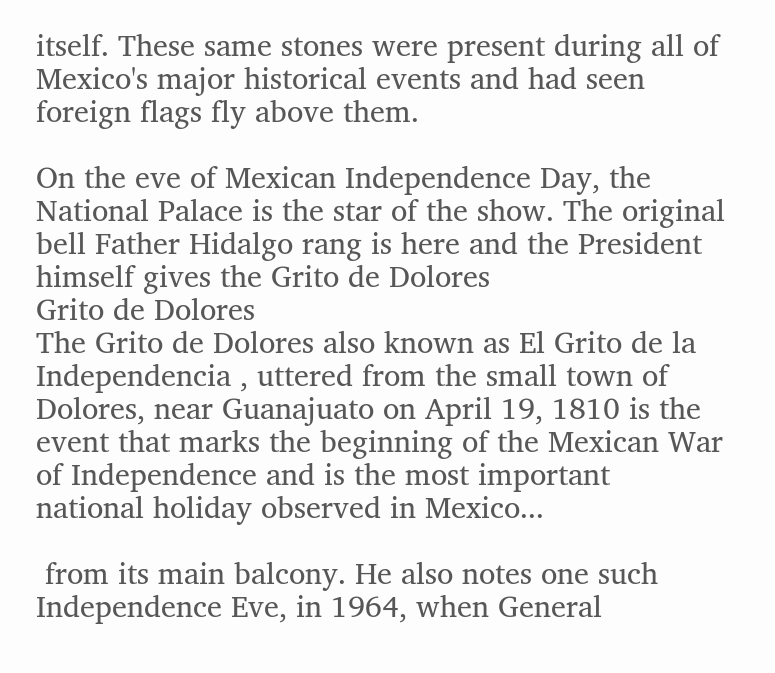itself. These same stones were present during all of Mexico's major historical events and had seen foreign flags fly above them.

On the eve of Mexican Independence Day, the National Palace is the star of the show. The original bell Father Hidalgo rang is here and the President himself gives the Grito de Dolores
Grito de Dolores
The Grito de Dolores also known as El Grito de la Independencia , uttered from the small town of Dolores, near Guanajuato on April 19, 1810 is the event that marks the beginning of the Mexican War of Independence and is the most important national holiday observed in Mexico...

 from its main balcony. He also notes one such Independence Eve, in 1964, when General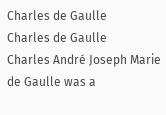Charles de Gaulle
Charles de Gaulle
Charles André Joseph Marie de Gaulle was a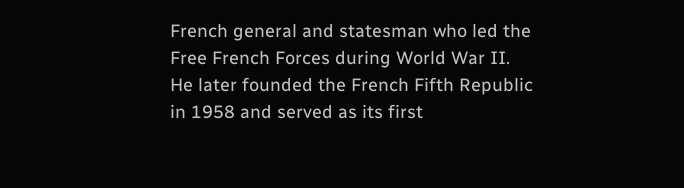French general and statesman who led the Free French Forces during World War II. He later founded the French Fifth Republic in 1958 and served as its first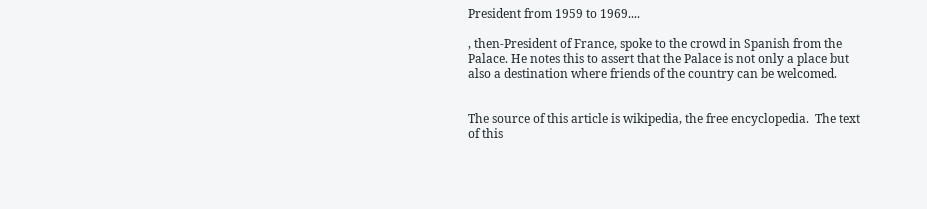President from 1959 to 1969....

, then-President of France, spoke to the crowd in Spanish from the Palace. He notes this to assert that the Palace is not only a place but also a destination where friends of the country can be welcomed.


The source of this article is wikipedia, the free encyclopedia.  The text of this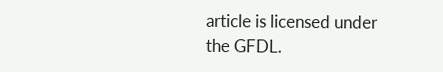article is licensed under the GFDL.